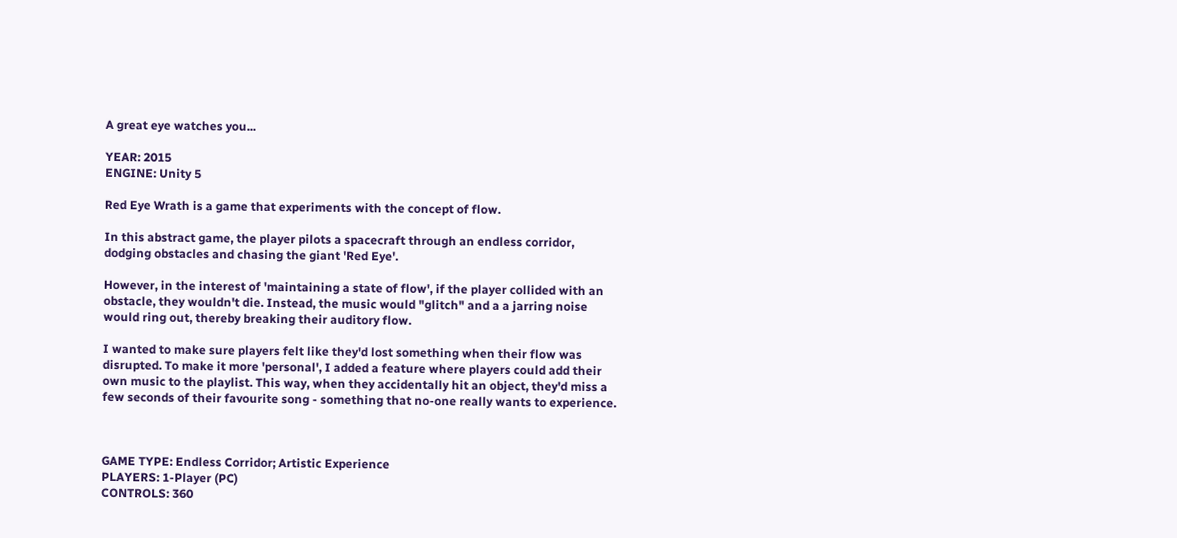A great eye watches you...

YEAR: 2015
ENGINE: Unity 5

Red Eye Wrath is a game that experiments with the concept of flow.

In this abstract game, the player pilots a spacecraft through an endless corridor, dodging obstacles and chasing the giant 'Red Eye'.

However, in the interest of 'maintaining a state of flow', if the player collided with an obstacle, they wouldn't die. Instead, the music would "glitch" and a a jarring noise would ring out, thereby breaking their auditory flow.

I wanted to make sure players felt like they'd lost something when their flow was disrupted. To make it more 'personal', I added a feature where players could add their own music to the playlist. This way, when they accidentally hit an object, they'd miss a few seconds of their favourite song - something that no-one really wants to experience.



GAME TYPE: Endless Corridor; Artistic Experience
PLAYERS: 1-Player (PC)
CONTROLS: 360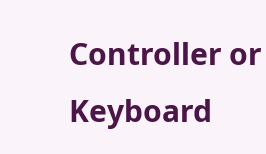Controller or Keyboard